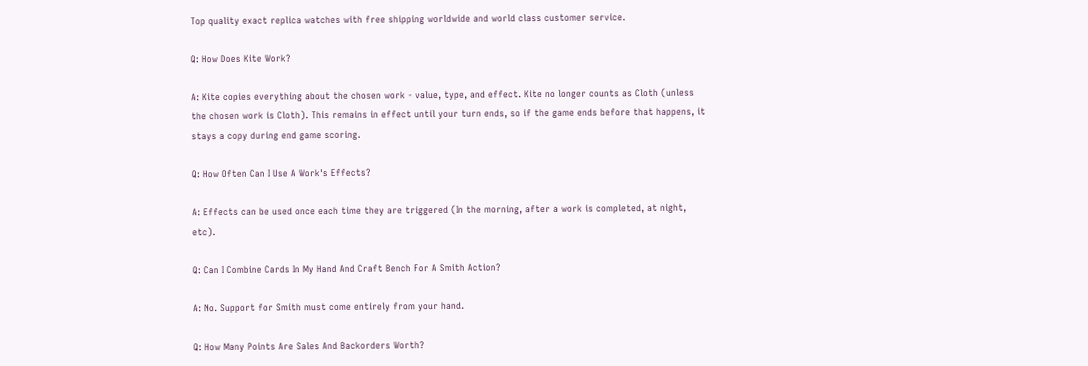Top quality exact replica watches with free shipping worldwide and world class customer service.

Q: How Does Kite Work?

A: Kite copies everything about the chosen work - value, type, and effect. Kite no longer counts as Cloth (unless the chosen work is Cloth). This remains in effect until your turn ends, so if the game ends before that happens, it stays a copy during end game scoring.

Q: How Often Can I Use A Work's Effects?

A: Effects can be used once each time they are triggered (In the morning, after a work is completed, at night, etc).

Q: Can I Combine Cards In My Hand And Craft Bench For A Smith Action?

A: No. Support for Smith must come entirely from your hand.

Q: How Many Points Are Sales And Backorders Worth?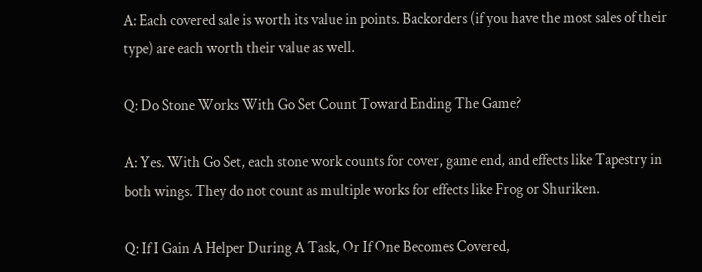A: Each covered sale is worth its value in points. Backorders (if you have the most sales of their type) are each worth their value as well.

Q: Do Stone Works With Go Set Count Toward Ending The Game?

A: Yes. With Go Set, each stone work counts for cover, game end, and effects like Tapestry in both wings. They do not count as multiple works for effects like Frog or Shuriken.

Q: If I Gain A Helper During A Task, Or If One Becomes Covered,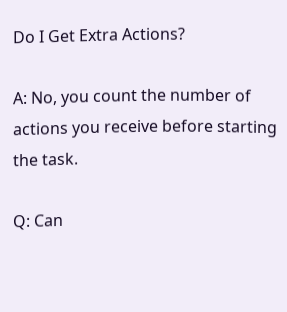Do I Get Extra Actions?

A: No, you count the number of actions you receive before starting the task.

Q: Can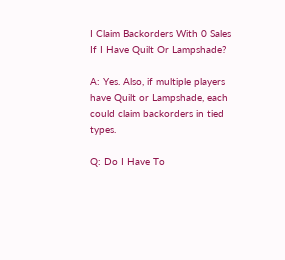I Claim Backorders With 0 Sales If I Have Quilt Or Lampshade?

A: Yes. Also, if multiple players have Quilt or Lampshade, each could claim backorders in tied types.

Q: Do I Have To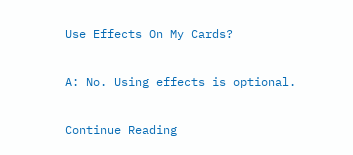Use Effects On My Cards?

A: No. Using effects is optional.

Continue Reading